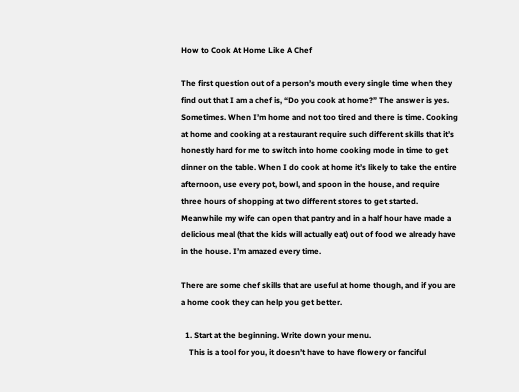How to Cook At Home Like A Chef

The first question out of a person’s mouth every single time when they find out that I am a chef is, “Do you cook at home?” The answer is yes. Sometimes. When I’m home and not too tired and there is time. Cooking at home and cooking at a restaurant require such different skills that it’s honestly hard for me to switch into home cooking mode in time to get dinner on the table. When I do cook at home it’s likely to take the entire afternoon, use every pot, bowl, and spoon in the house, and require three hours of shopping at two different stores to get started. Meanwhile my wife can open that pantry and in a half hour have made a delicious meal (that the kids will actually eat) out of food we already have in the house. I’m amazed every time.

There are some chef skills that are useful at home though, and if you are a home cook they can help you get better.

  1. Start at the beginning. Write down your menu.
    This is a tool for you, it doesn’t have to have flowery or fanciful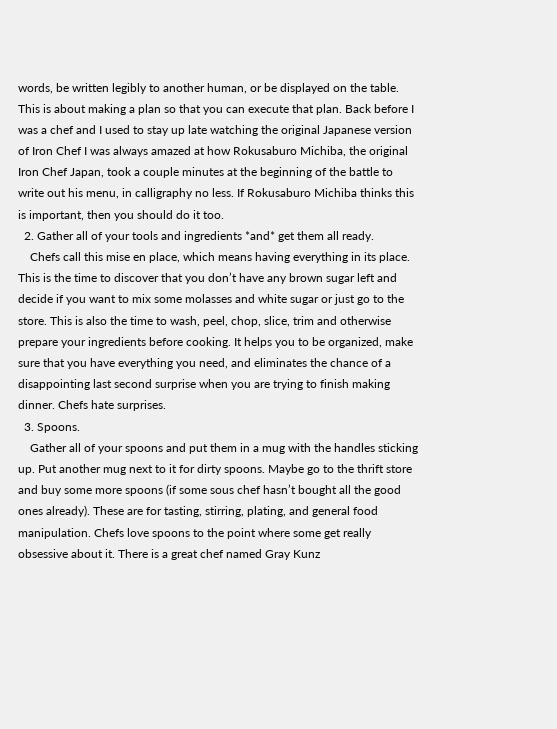words, be written legibly to another human, or be displayed on the table. This is about making a plan so that you can execute that plan. Back before I was a chef and I used to stay up late watching the original Japanese version of Iron Chef I was always amazed at how Rokusaburo Michiba, the original Iron Chef Japan, took a couple minutes at the beginning of the battle to write out his menu, in calligraphy no less. If Rokusaburo Michiba thinks this is important, then you should do it too.
  2. Gather all of your tools and ingredients *and* get them all ready.
    Chefs call this mise en place, which means having everything in its place. This is the time to discover that you don’t have any brown sugar left and decide if you want to mix some molasses and white sugar or just go to the store. This is also the time to wash, peel, chop, slice, trim and otherwise prepare your ingredients before cooking. It helps you to be organized, make sure that you have everything you need, and eliminates the chance of a disappointing last second surprise when you are trying to finish making dinner. Chefs hate surprises.
  3. Spoons.
    Gather all of your spoons and put them in a mug with the handles sticking up. Put another mug next to it for dirty spoons. Maybe go to the thrift store and buy some more spoons (if some sous chef hasn’t bought all the good ones already). These are for tasting, stirring, plating, and general food manipulation. Chefs love spoons to the point where some get really obsessive about it. There is a great chef named Gray Kunz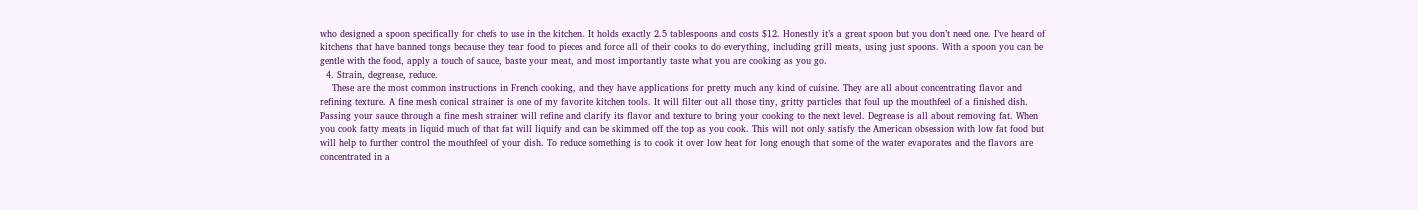who designed a spoon specifically for chefs to use in the kitchen. It holds exactly 2.5 tablespoons and costs $12. Honestly it’s a great spoon but you don’t need one. I’ve heard of kitchens that have banned tongs because they tear food to pieces and force all of their cooks to do everything, including grill meats, using just spoons. With a spoon you can be gentle with the food, apply a touch of sauce, baste your meat, and most importantly taste what you are cooking as you go.
  4. Strain, degrease, reduce.
    These are the most common instructions in French cooking, and they have applications for pretty much any kind of cuisine. They are all about concentrating flavor and refining texture. A fine mesh conical strainer is one of my favorite kitchen tools. It will filter out all those tiny, gritty particles that foul up the mouthfeel of a finished dish. Passing your sauce through a fine mesh strainer will refine and clarify its flavor and texture to bring your cooking to the next level. Degrease is all about removing fat. When you cook fatty meats in liquid much of that fat will liquify and can be skimmed off the top as you cook. This will not only satisfy the American obsession with low fat food but will help to further control the mouthfeel of your dish. To reduce something is to cook it over low heat for long enough that some of the water evaporates and the flavors are concentrated in a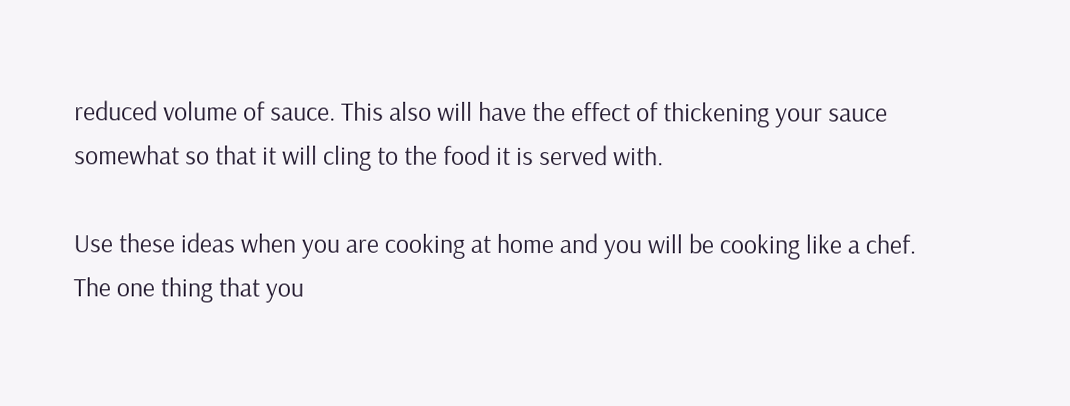reduced volume of sauce. This also will have the effect of thickening your sauce somewhat so that it will cling to the food it is served with.

Use these ideas when you are cooking at home and you will be cooking like a chef. The one thing that you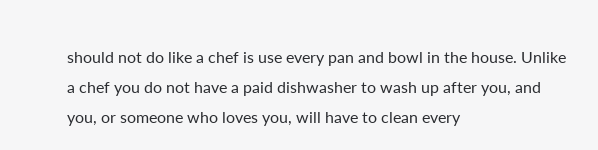should not do like a chef is use every pan and bowl in the house. Unlike a chef you do not have a paid dishwasher to wash up after you, and you, or someone who loves you, will have to clean every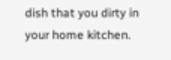dish that you dirty in your home kitchen.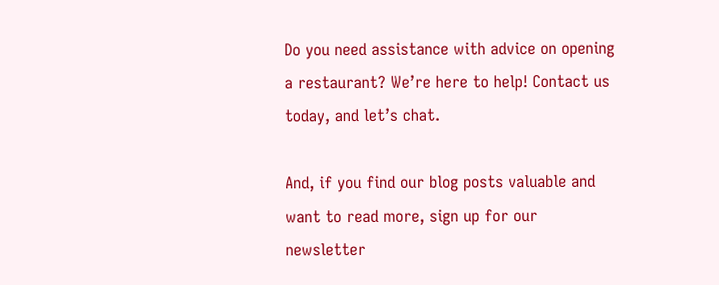Do you need assistance with advice on opening a restaurant? We’re here to help! Contact us today, and let’s chat.

And, if you find our blog posts valuable and want to read more, sign up for our newsletter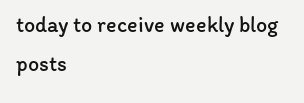today to receive weekly blog posts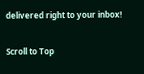delivered right to your inbox!

Scroll to Top